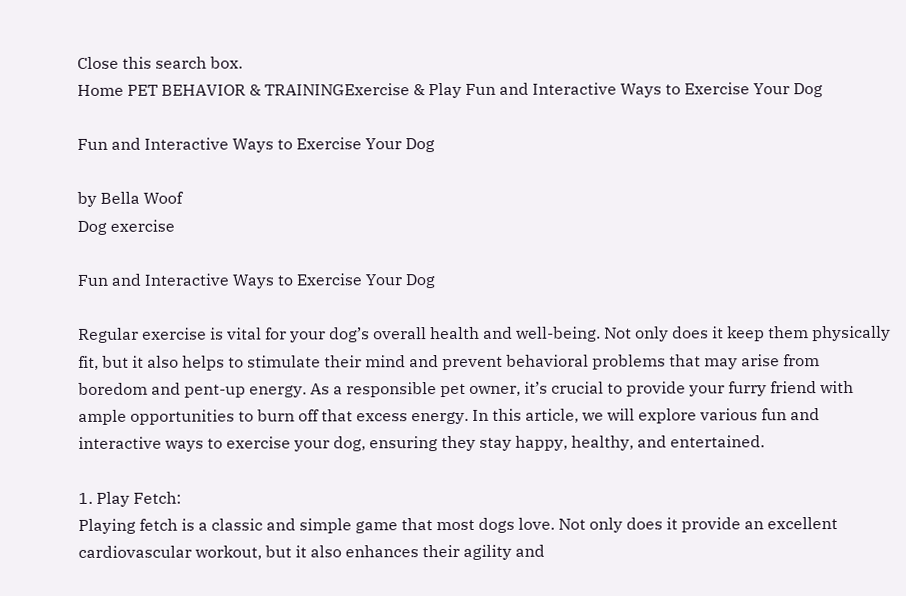Close this search box.
Home PET BEHAVIOR & TRAININGExercise & Play Fun and Interactive Ways to Exercise Your Dog

Fun and Interactive Ways to Exercise Your Dog

by Bella Woof
Dog exercise

Fun and Interactive Ways to Exercise Your Dog

Regular exercise is vital for your dog’s overall health and well-being. Not only does it keep them physically fit, but it also helps to stimulate their mind and prevent behavioral problems that may arise from boredom and pent-up energy. As a responsible pet owner, it’s crucial to provide your furry friend with ample opportunities to burn off that excess energy. In this article, we will explore various fun and interactive ways to exercise your dog, ensuring they stay happy, healthy, and entertained.

1. Play Fetch:
Playing fetch is a classic and simple game that most dogs love. Not only does it provide an excellent cardiovascular workout, but it also enhances their agility and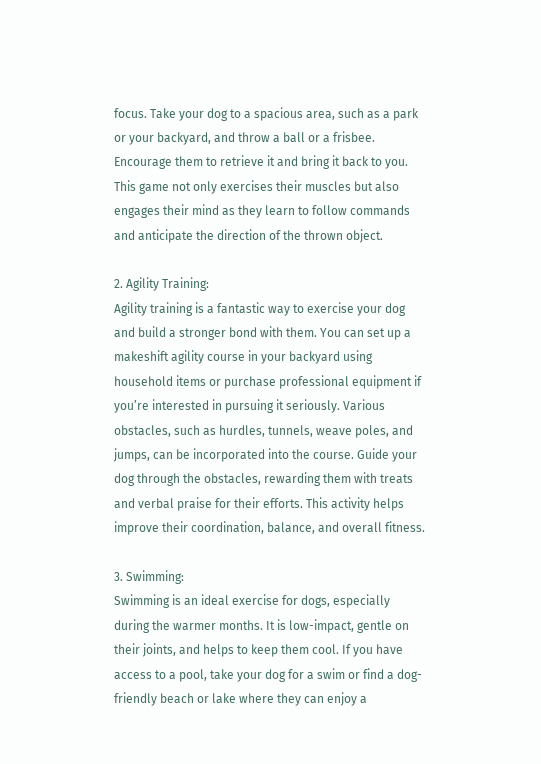focus. Take your dog to a spacious area, such as a park or your backyard, and throw a ball or a frisbee. Encourage them to retrieve it and bring it back to you. This game not only exercises their muscles but also engages their mind as they learn to follow commands and anticipate the direction of the thrown object.

2. Agility Training:
Agility training is a fantastic way to exercise your dog and build a stronger bond with them. You can set up a makeshift agility course in your backyard using household items or purchase professional equipment if you’re interested in pursuing it seriously. Various obstacles, such as hurdles, tunnels, weave poles, and jumps, can be incorporated into the course. Guide your dog through the obstacles, rewarding them with treats and verbal praise for their efforts. This activity helps improve their coordination, balance, and overall fitness.

3. Swimming:
Swimming is an ideal exercise for dogs, especially during the warmer months. It is low-impact, gentle on their joints, and helps to keep them cool. If you have access to a pool, take your dog for a swim or find a dog-friendly beach or lake where they can enjoy a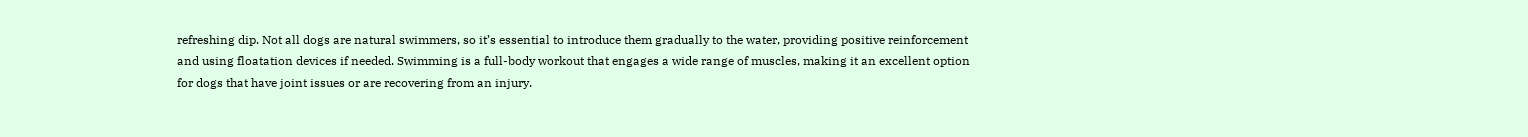refreshing dip. Not all dogs are natural swimmers, so it’s essential to introduce them gradually to the water, providing positive reinforcement and using floatation devices if needed. Swimming is a full-body workout that engages a wide range of muscles, making it an excellent option for dogs that have joint issues or are recovering from an injury.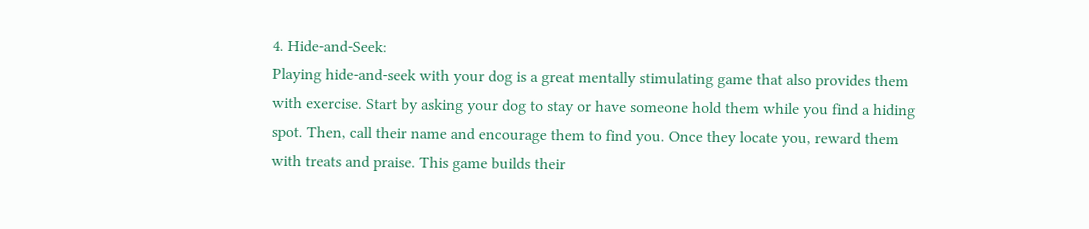4. Hide-and-Seek:
Playing hide-and-seek with your dog is a great mentally stimulating game that also provides them with exercise. Start by asking your dog to stay or have someone hold them while you find a hiding spot. Then, call their name and encourage them to find you. Once they locate you, reward them with treats and praise. This game builds their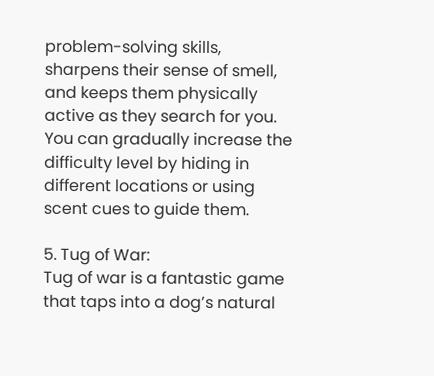problem-solving skills, sharpens their sense of smell, and keeps them physically active as they search for you. You can gradually increase the difficulty level by hiding in different locations or using scent cues to guide them.

5. Tug of War:
Tug of war is a fantastic game that taps into a dog’s natural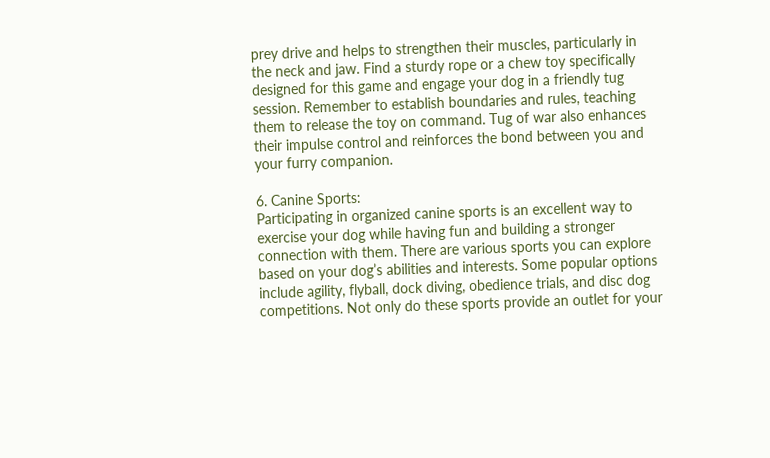prey drive and helps to strengthen their muscles, particularly in the neck and jaw. Find a sturdy rope or a chew toy specifically designed for this game and engage your dog in a friendly tug session. Remember to establish boundaries and rules, teaching them to release the toy on command. Tug of war also enhances their impulse control and reinforces the bond between you and your furry companion.

6. Canine Sports:
Participating in organized canine sports is an excellent way to exercise your dog while having fun and building a stronger connection with them. There are various sports you can explore based on your dog’s abilities and interests. Some popular options include agility, flyball, dock diving, obedience trials, and disc dog competitions. Not only do these sports provide an outlet for your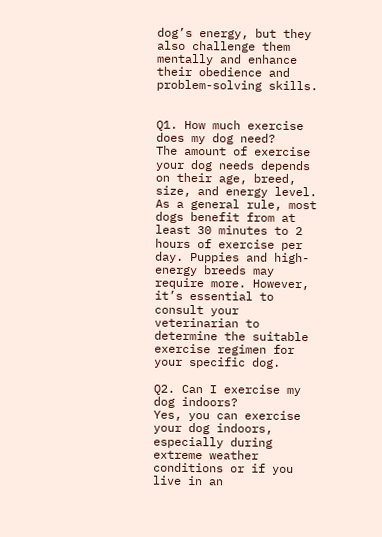dog’s energy, but they also challenge them mentally and enhance their obedience and problem-solving skills.


Q1. How much exercise does my dog need?
The amount of exercise your dog needs depends on their age, breed, size, and energy level. As a general rule, most dogs benefit from at least 30 minutes to 2 hours of exercise per day. Puppies and high-energy breeds may require more. However, it’s essential to consult your veterinarian to determine the suitable exercise regimen for your specific dog.

Q2. Can I exercise my dog indoors?
Yes, you can exercise your dog indoors, especially during extreme weather conditions or if you live in an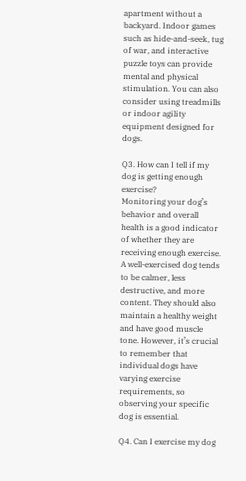apartment without a backyard. Indoor games such as hide-and-seek, tug of war, and interactive puzzle toys can provide mental and physical stimulation. You can also consider using treadmills or indoor agility equipment designed for dogs.

Q3. How can I tell if my dog is getting enough exercise?
Monitoring your dog’s behavior and overall health is a good indicator of whether they are receiving enough exercise. A well-exercised dog tends to be calmer, less destructive, and more content. They should also maintain a healthy weight and have good muscle tone. However, it’s crucial to remember that individual dogs have varying exercise requirements, so observing your specific dog is essential.

Q4. Can I exercise my dog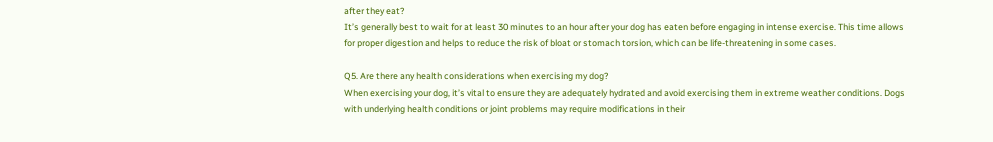after they eat?
It’s generally best to wait for at least 30 minutes to an hour after your dog has eaten before engaging in intense exercise. This time allows for proper digestion and helps to reduce the risk of bloat or stomach torsion, which can be life-threatening in some cases.

Q5. Are there any health considerations when exercising my dog?
When exercising your dog, it’s vital to ensure they are adequately hydrated and avoid exercising them in extreme weather conditions. Dogs with underlying health conditions or joint problems may require modifications in their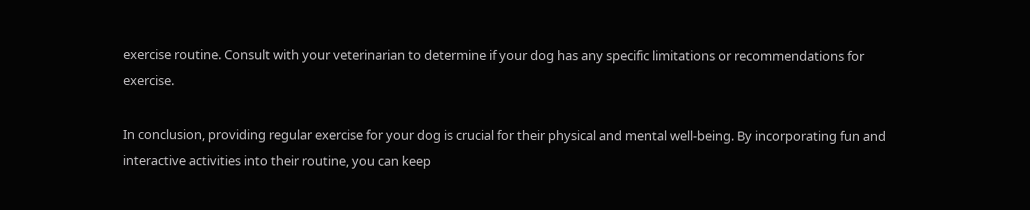exercise routine. Consult with your veterinarian to determine if your dog has any specific limitations or recommendations for exercise.

In conclusion, providing regular exercise for your dog is crucial for their physical and mental well-being. By incorporating fun and interactive activities into their routine, you can keep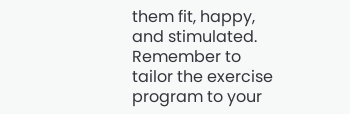them fit, happy, and stimulated. Remember to tailor the exercise program to your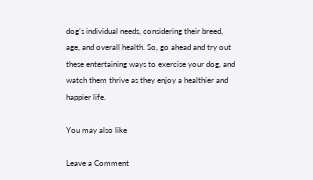dog’s individual needs, considering their breed, age, and overall health. So, go ahead and try out these entertaining ways to exercise your dog, and watch them thrive as they enjoy a healthier and happier life.

You may also like

Leave a Comment